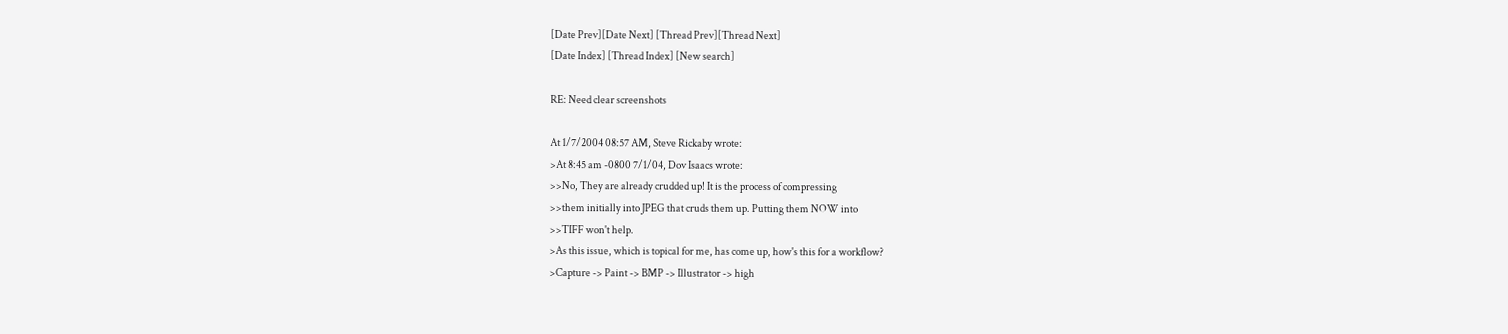[Date Prev][Date Next] [Thread Prev][Thread Next]
[Date Index] [Thread Index] [New search]

RE: Need clear screenshots

At 1/7/2004 08:57 AM, Steve Rickaby wrote:
>At 8:45 am -0800 7/1/04, Dov Isaacs wrote:
>>No, They are already crudded up! It is the process of compressing
>>them initially into JPEG that cruds them up. Putting them NOW into
>>TIFF won't help.
>As this issue, which is topical for me, has come up, how's this for a workflow?
>Capture -> Paint -> BMP -> Illustrator -> high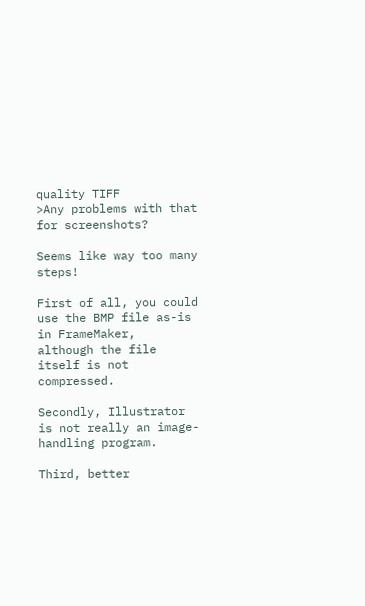quality TIFF
>Any problems with that for screenshots?

Seems like way too many steps!

First of all, you could use the BMP file as-is in FrameMaker,
although the file itself is not compressed.

Secondly, Illustrator is not really an image-handling program.

Third, better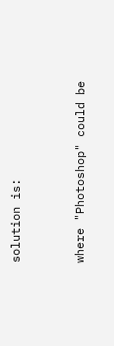solution is:


where "Photoshop" could be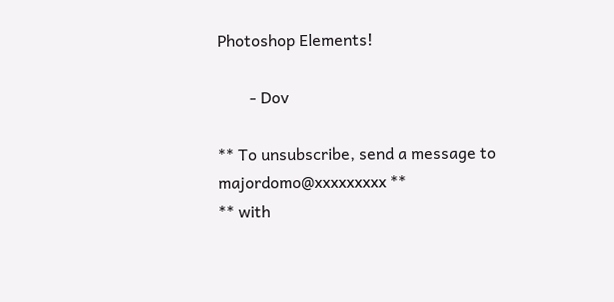Photoshop Elements!

        - Dov

** To unsubscribe, send a message to majordomo@xxxxxxxxx **
** with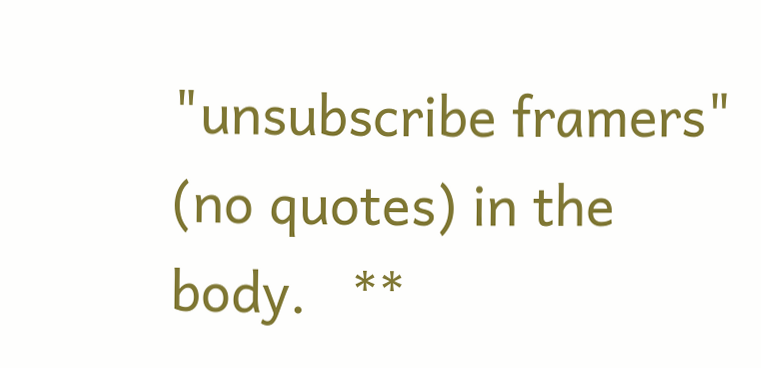"unsubscribe framers" (no quotes) in the body.   **